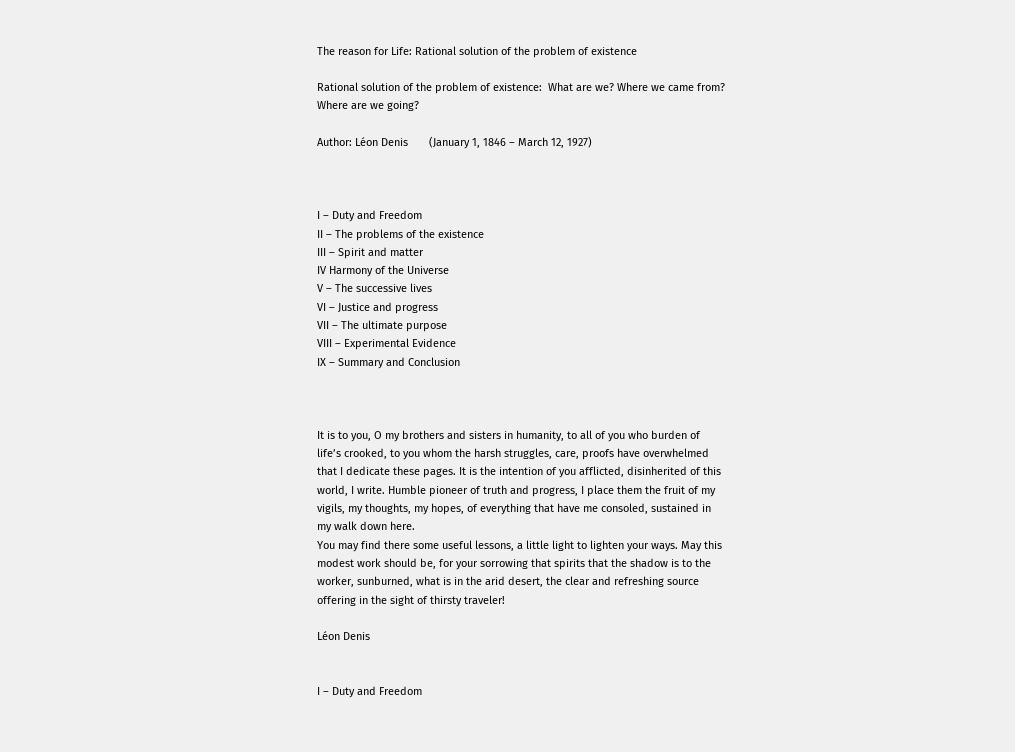The reason for Life: Rational solution of the problem of existence

Rational solution of the problem of existence:  What are we? Where we came from? Where are we going?

Author: Léon Denis       (January 1, 1846 – March 12, 1927)



I – Duty and Freedom
II – The problems of the existence
III – Spirit and matter
IV Harmony of the Universe
V – The successive lives
VI – Justice and progress
VII – The ultimate purpose
VIII – Experimental Evidence
IX – Summary and Conclusion



It is to you, O my brothers and sisters in humanity, to all of you who burden of life’s crooked, to you whom the harsh struggles, care, proofs have overwhelmed that I dedicate these pages. It is the intention of you afflicted, disinherited of this world, I write. Humble pioneer of truth and progress, I place them the fruit of my vigils, my thoughts, my hopes, of everything that have me consoled, sustained in my walk down here.
You may find there some useful lessons, a little light to lighten your ways. May this modest work should be, for your sorrowing that spirits that the shadow is to the worker, sunburned, what is in the arid desert, the clear and refreshing source offering in the sight of thirsty traveler!

Léon Denis


I – Duty and Freedom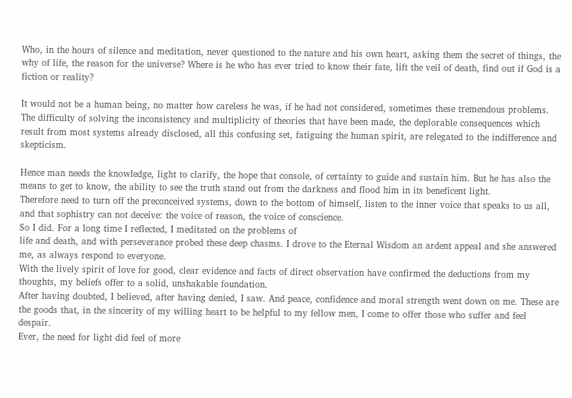Who, in the hours of silence and meditation, never questioned to the nature and his own heart, asking them the secret of things, the why of life, the reason for the universe? Where is he who has ever tried to know their fate, lift the veil of death, find out if God is a fiction or reality?

It would not be a human being, no matter how careless he was, if he had not considered, sometimes these tremendous problems. The difficulty of solving the inconsistency and multiplicity of theories that have been made, the deplorable consequences which result from most systems already disclosed, all this confusing set, fatiguing the human spirit, are relegated to the indifference and skepticism.

Hence man needs the knowledge, light to clarify, the hope that console, of certainty to guide and sustain him. But he has also the means to get to know, the ability to see the truth stand out from the darkness and flood him in its beneficent light.
Therefore need to turn off the preconceived systems, down to the bottom of himself, listen to the inner voice that speaks to us all, and that sophistry can not deceive: the voice of reason, the voice of conscience.
So I did. For a long time I reflected, I meditated on the problems of
life and death, and with perseverance probed these deep chasms. I drove to the Eternal Wisdom an ardent appeal and she answered me, as always respond to everyone.
With the lively spirit of love for good, clear evidence and facts of direct observation have confirmed the deductions from my thoughts, my beliefs offer to a solid, unshakable foundation.
After having doubted, I believed, after having denied, I saw. And peace, confidence and moral strength went down on me. These are the goods that, in the sincerity of my willing heart to be helpful to my fellow men, I come to offer those who suffer and feel despair.
Ever, the need for light did feel of more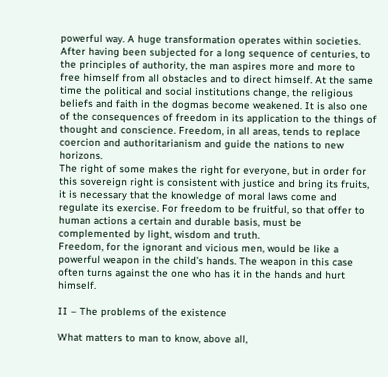powerful way. A huge transformation operates within societies. After having been subjected for a long sequence of centuries, to the principles of authority, the man aspires more and more to free himself from all obstacles and to direct himself. At the same time the political and social institutions change, the religious beliefs and faith in the dogmas become weakened. It is also one of the consequences of freedom in its application to the things of thought and conscience. Freedom, in all areas, tends to replace coercion and authoritarianism and guide the nations to new horizons.
The right of some makes the right for everyone, but in order for this sovereign right is consistent with justice and bring its fruits, it is necessary that the knowledge of moral laws come and regulate its exercise. For freedom to be fruitful, so that offer to human actions a certain and durable basis, must be complemented by light, wisdom and truth.
Freedom, for the ignorant and vicious men, would be like a powerful weapon in the child’s hands. The weapon in this case often turns against the one who has it in the hands and hurt himself.

II – The problems of the existence

What matters to man to know, above all,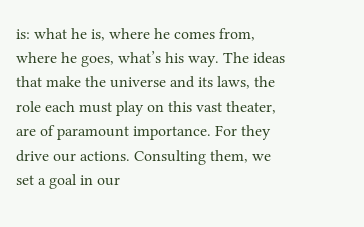is: what he is, where he comes from, where he goes, what’s his way. The ideas that make the universe and its laws, the role each must play on this vast theater, are of paramount importance. For they drive our actions. Consulting them, we set a goal in our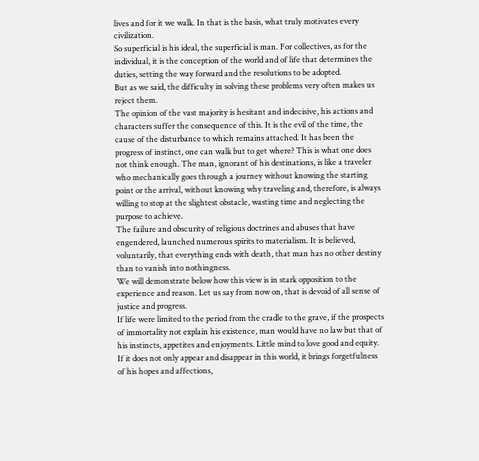lives and for it we walk. In that is the basis, what truly motivates every civilization.
So superficial is his ideal, the superficial is man. For collectives, as for the individual, it is the conception of the world and of life that determines the duties, setting the way forward and the resolutions to be adopted.
But as we said, the difficulty in solving these problems very often makes us reject them.
The opinion of the vast majority is hesitant and indecisive, his actions and characters suffer the consequence of this. It is the evil of the time, the cause of the disturbance to which remains attached. It has been the progress of instinct, one can walk but to get where? This is what one does not think enough. The man, ignorant of his destinations, is like a traveler who mechanically goes through a journey without knowing the starting point or the arrival, without knowing why traveling and, therefore, is always willing to stop at the slightest obstacle, wasting time and neglecting the purpose to achieve.
The failure and obscurity of religious doctrines and abuses that have engendered, launched numerous spirits to materialism. It is believed, voluntarily, that everything ends with death, that man has no other destiny than to vanish into nothingness.
We will demonstrate below how this view is in stark opposition to the experience and reason. Let us say from now on, that is devoid of all sense of justice and progress.
If life were limited to the period from the cradle to the grave, if the prospects of immortality not explain his existence, man would have no law but that of his instincts, appetites and enjoyments. Little mind to love good and equity. If it does not only appear and disappear in this world, it brings forgetfulness of his hopes and affections,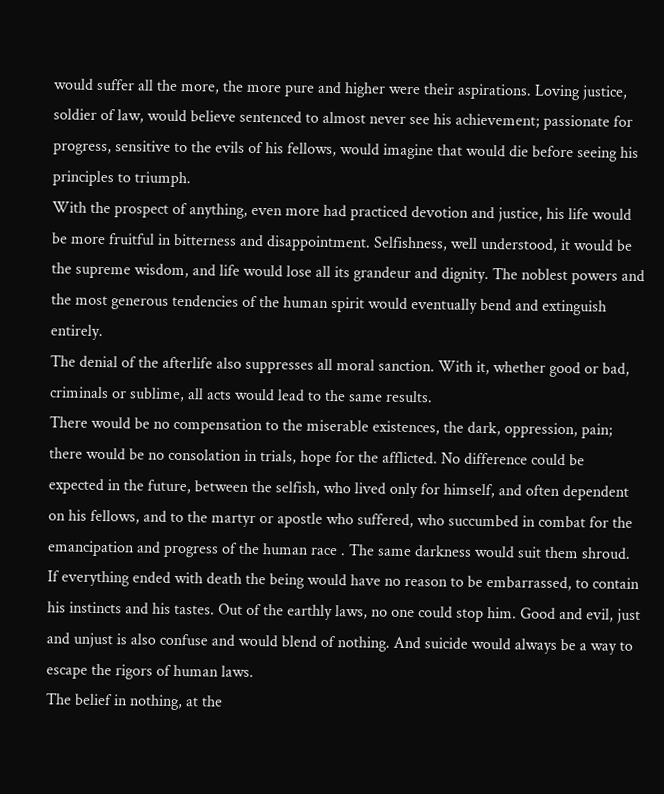would suffer all the more, the more pure and higher were their aspirations. Loving justice, soldier of law, would believe sentenced to almost never see his achievement; passionate for progress, sensitive to the evils of his fellows, would imagine that would die before seeing his principles to triumph.
With the prospect of anything, even more had practiced devotion and justice, his life would be more fruitful in bitterness and disappointment. Selfishness, well understood, it would be the supreme wisdom, and life would lose all its grandeur and dignity. The noblest powers and the most generous tendencies of the human spirit would eventually bend and extinguish entirely.
The denial of the afterlife also suppresses all moral sanction. With it, whether good or bad, criminals or sublime, all acts would lead to the same results.
There would be no compensation to the miserable existences, the dark, oppression, pain; there would be no consolation in trials, hope for the afflicted. No difference could be expected in the future, between the selfish, who lived only for himself, and often dependent on his fellows, and to the martyr or apostle who suffered, who succumbed in combat for the emancipation and progress of the human race . The same darkness would suit them shroud.
If everything ended with death the being would have no reason to be embarrassed, to contain his instincts and his tastes. Out of the earthly laws, no one could stop him. Good and evil, just and unjust is also confuse and would blend of nothing. And suicide would always be a way to escape the rigors of human laws.
The belief in nothing, at the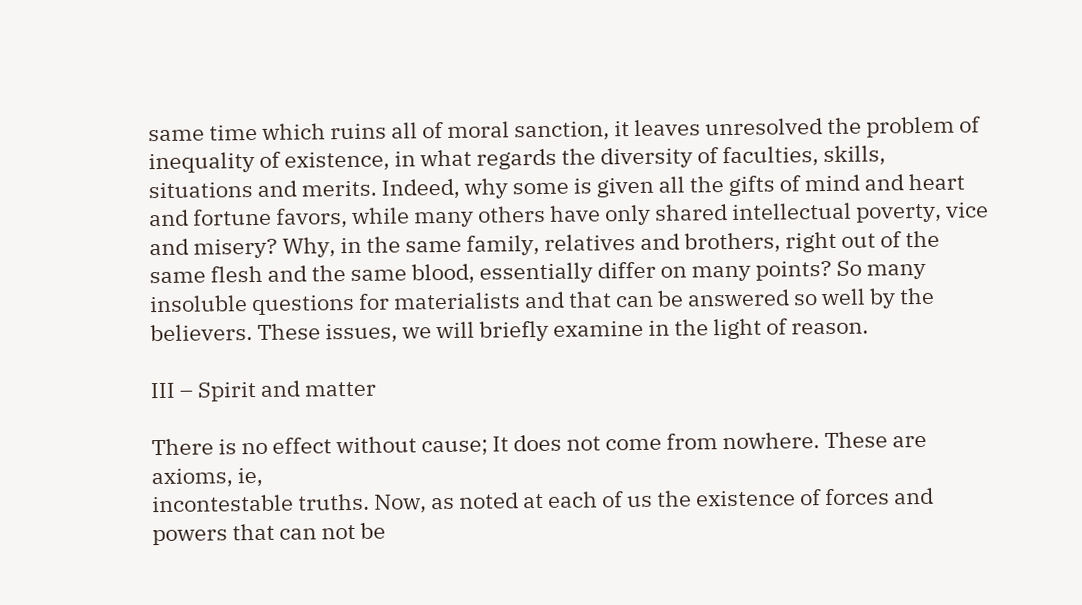same time which ruins all of moral sanction, it leaves unresolved the problem of inequality of existence, in what regards the diversity of faculties, skills, situations and merits. Indeed, why some is given all the gifts of mind and heart and fortune favors, while many others have only shared intellectual poverty, vice and misery? Why, in the same family, relatives and brothers, right out of the same flesh and the same blood, essentially differ on many points? So many insoluble questions for materialists and that can be answered so well by the believers. These issues, we will briefly examine in the light of reason.

III – Spirit and matter

There is no effect without cause; It does not come from nowhere. These are axioms, ie,
incontestable truths. Now, as noted at each of us the existence of forces and powers that can not be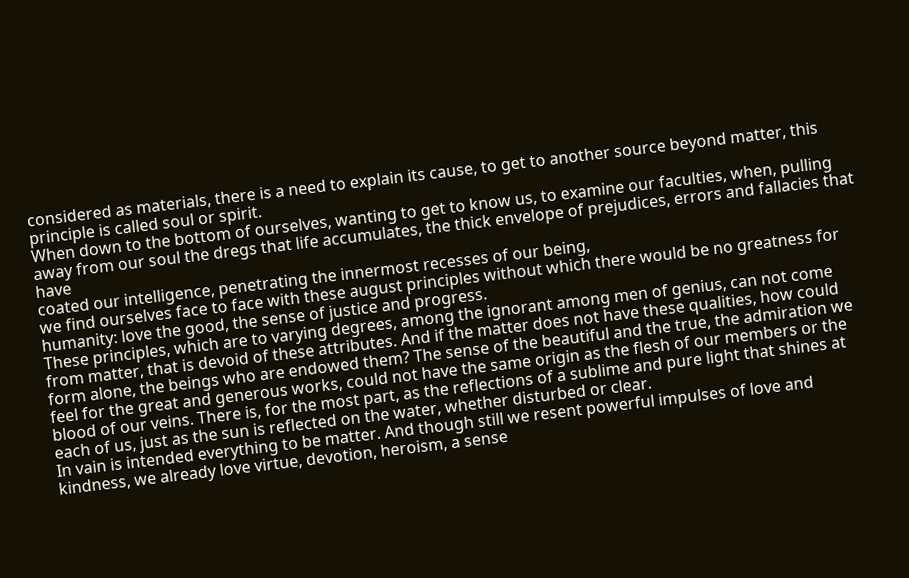considered as materials, there is a need to explain its cause, to get to another source beyond matter, this principle is called soul or spirit.
When down to the bottom of ourselves, wanting to get to know us, to examine our faculties, when, pulling away from our soul the dregs that life accumulates, the thick envelope of prejudices, errors and fallacies that have
coated our intelligence, penetrating the innermost recesses of our being,
we find ourselves face to face with these august principles without which there would be no greatness for humanity: love the good, the sense of justice and progress.
These principles, which are to varying degrees, among the ignorant among men of genius, can not come from matter, that is devoid of these attributes. And if the matter does not have these qualities, how could form alone, the beings who are endowed them? The sense of the beautiful and the true, the admiration we feel for the great and generous works, could not have the same origin as the flesh of our members or the blood of our veins. There is, for the most part, as the reflections of a sublime and pure light that shines at each of us, just as the sun is reflected on the water, whether disturbed or clear.
In vain is intended everything to be matter. And though still we resent powerful impulses of love and kindness, we already love virtue, devotion, heroism, a sense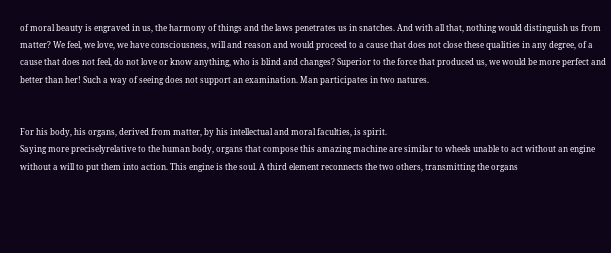of moral beauty is engraved in us, the harmony of things and the laws penetrates us in snatches. And with all that, nothing would distinguish us from matter? We feel, we love, we have consciousness, will and reason and would proceed to a cause that does not close these qualities in any degree, of a cause that does not feel, do not love or know anything, who is blind and changes? Superior to the force that produced us, we would be more perfect and better than her! Such a way of seeing does not support an examination. Man participates in two natures.


For his body, his organs, derived from matter, by his intellectual and moral faculties, is spirit.
Saying more preciselyrelative to the human body, organs that compose this amazing machine are similar to wheels unable to act without an engine without a will to put them into action. This engine is the soul. A third element reconnects the two others, transmitting the organs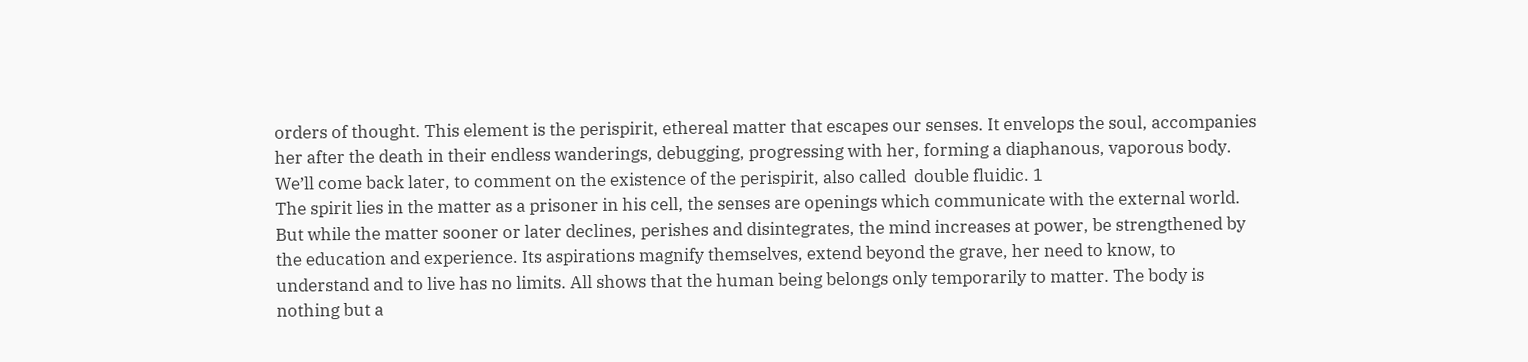orders of thought. This element is the perispirit, ethereal matter that escapes our senses. It envelops the soul, accompanies her after the death in their endless wanderings, debugging, progressing with her, forming a diaphanous, vaporous body. We’ll come back later, to comment on the existence of the perispirit, also called  double fluidic. 1
The spirit lies in the matter as a prisoner in his cell, the senses are openings which communicate with the external world. But while the matter sooner or later declines, perishes and disintegrates, the mind increases at power, be strengthened by the education and experience. Its aspirations magnify themselves, extend beyond the grave, her need to know, to understand and to live has no limits. All shows that the human being belongs only temporarily to matter. The body is nothing but a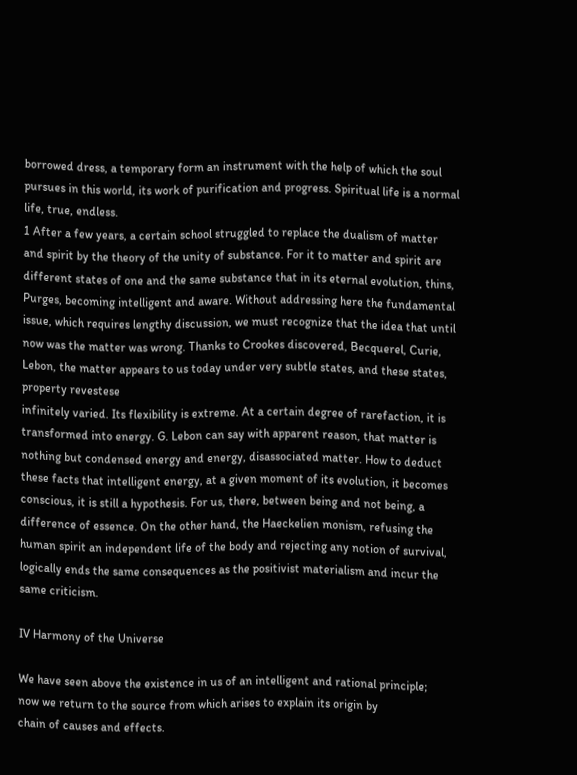borrowed dress, a temporary form an instrument with the help of which the soul pursues in this world, its work of purification and progress. Spiritual life is a normal life, true, endless.
1 After a few years, a certain school struggled to replace the dualism of matter and spirit by the theory of the unity of substance. For it to matter and spirit are different states of one and the same substance that in its eternal evolution, thins, Purges, becoming intelligent and aware. Without addressing here the fundamental issue, which requires lengthy discussion, we must recognize that the idea that until now was the matter was wrong. Thanks to Crookes discovered, Becquerel, Curie, Lebon, the matter appears to us today under very subtle states, and these states, property revestese
infinitely varied. Its flexibility is extreme. At a certain degree of rarefaction, it is transformed into energy. G. Lebon can say with apparent reason, that matter is nothing but condensed energy and energy, disassociated matter. How to deduct these facts that intelligent energy, at a given moment of its evolution, it becomes conscious, it is still a hypothesis. For us, there, between being and not being, a difference of essence. On the other hand, the Haeckelien monism, refusing the human spirit an independent life of the body and rejecting any notion of survival, logically ends the same consequences as the positivist materialism and incur the same criticism.

IV Harmony of the Universe

We have seen above the existence in us of an intelligent and rational principle;
now we return to the source from which arises to explain its origin by
chain of causes and effects.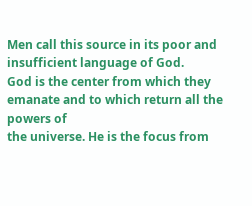Men call this source in its poor and insufficient language of God.
God is the center from which they emanate and to which return all the powers of
the universe. He is the focus from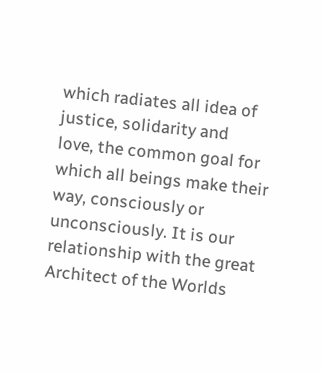which radiates all idea of justice, solidarity and
love, the common goal for which all beings make their way, consciously or
unconsciously. It is our relationship with the great Architect of the Worlds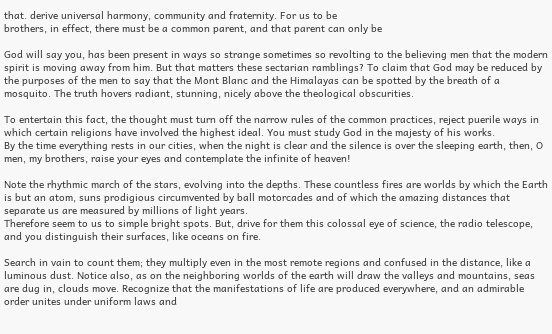that. derive universal harmony, community and fraternity. For us to be
brothers, in effect, there must be a common parent, and that parent can only be

God will say you, has been present in ways so strange sometimes so revolting to the believing men that the modern spirit is moving away from him. But that matters these sectarian ramblings? To claim that God may be reduced by the purposes of the men to say that the Mont Blanc and the Himalayas can be spotted by the breath of a mosquito. The truth hovers radiant, stunning, nicely above the theological obscurities.

To entertain this fact, the thought must turn off the narrow rules of the common practices, reject puerile ways in which certain religions have involved the highest ideal. You must study God in the majesty of his works.
By the time everything rests in our cities, when the night is clear and the silence is over the sleeping earth, then, O men, my brothers, raise your eyes and contemplate the infinite of heaven!

Note the rhythmic march of the stars, evolving into the depths. These countless fires are worlds by which the Earth is but an atom, suns prodigious circumvented by ball motorcades and of which the amazing distances that separate us are measured by millions of light years.
Therefore seem to us to simple bright spots. But, drive for them this colossal eye of science, the radio telescope, and you distinguish their surfaces, like oceans on fire.

Search in vain to count them; they multiply even in the most remote regions and confused in the distance, like a luminous dust. Notice also, as on the neighboring worlds of the earth will draw the valleys and mountains, seas are dug in, clouds move. Recognize that the manifestations of life are produced everywhere, and an admirable order unites under uniform laws and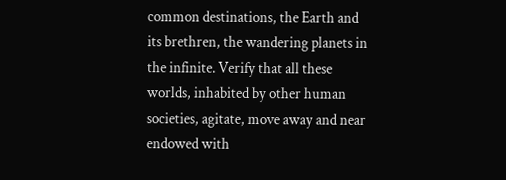common destinations, the Earth and its brethren, the wandering planets in the infinite. Verify that all these worlds, inhabited by other human societies, agitate, move away and near endowed with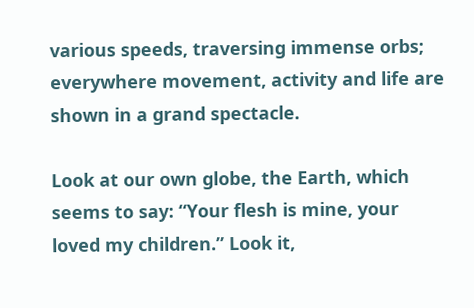various speeds, traversing immense orbs; everywhere movement, activity and life are shown in a grand spectacle.

Look at our own globe, the Earth, which seems to say: “Your flesh is mine, your loved my children.” Look it,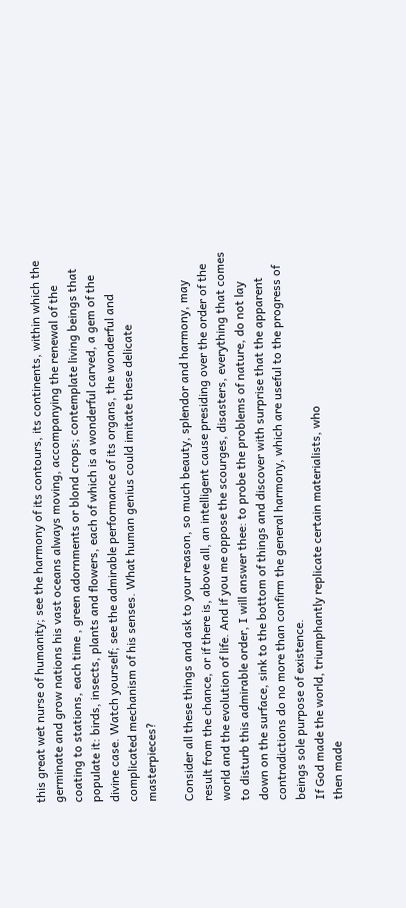this great wet nurse of humanity; see the harmony of its contours, its continents, within which the germinate and grow nations his vast oceans always moving, accompanying the renewal of the coating to stations, each time , green adornments or blond crops; contemplate living beings that populate it: birds, insects, plants and flowers, each of which is a wonderful carved, a gem of the divine case. Watch yourself; see the admirable performance of its organs, the wonderful and complicated mechanism of his senses. What human genius could imitate these delicate masterpieces?

Consider all these things and ask to your reason, so much beauty, splendor and harmony, may result from the chance, or if there is, above all, an intelligent cause presiding over the order of the world and the evolution of life. And if you me oppose the scourges, disasters, everything that comes to disturb this admirable order, I will answer thee: to probe the problems of nature, do not lay down on the surface, sink to the bottom of things and discover with surprise that the apparent contradictions do no more than confirm the general harmony, which are useful to the progress of beings sole purpose of existence.
If God made the world, triumphantly replicate certain materialists, who
then made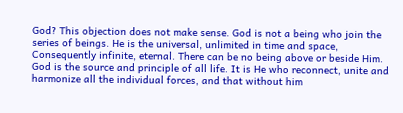God? This objection does not make sense. God is not a being who join the
series of beings. He is the universal, unlimited in time and space,
Consequently infinite, eternal. There can be no being above or beside Him.
God is the source and principle of all life. It is He who reconnect, unite and
harmonize all the individual forces, and that without him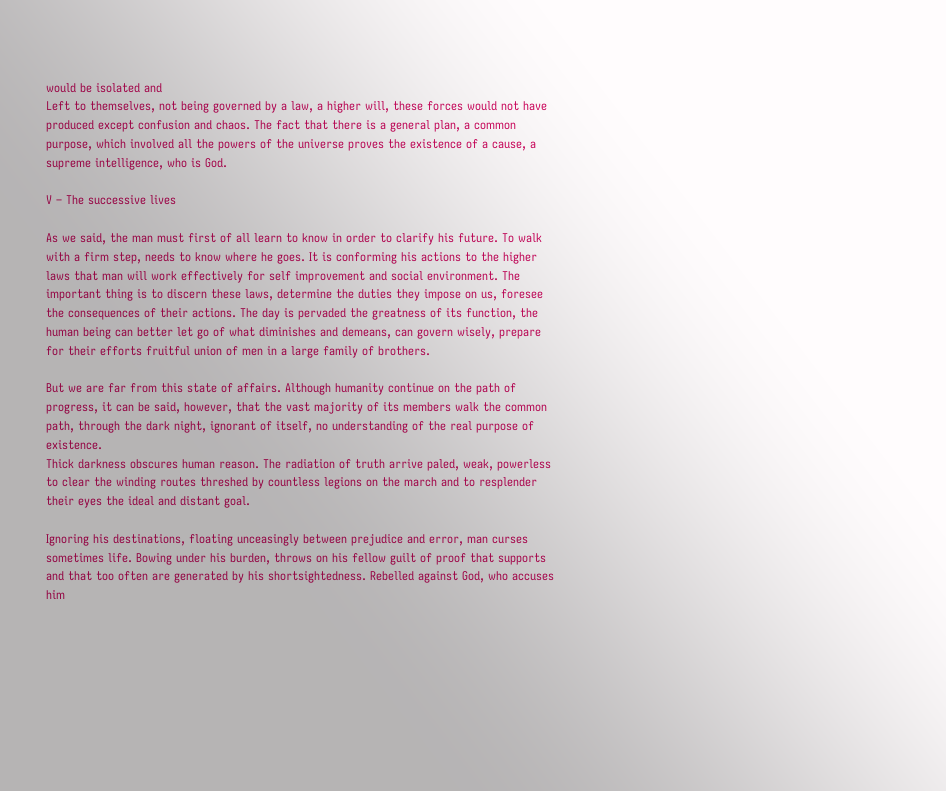would be isolated and
Left to themselves, not being governed by a law, a higher will, these forces would not have produced except confusion and chaos. The fact that there is a general plan, a common purpose, which involved all the powers of the universe proves the existence of a cause, a supreme intelligence, who is God.

V – The successive lives

As we said, the man must first of all learn to know in order to clarify his future. To walk with a firm step, needs to know where he goes. It is conforming his actions to the higher laws that man will work effectively for self improvement and social environment. The important thing is to discern these laws, determine the duties they impose on us, foresee the consequences of their actions. The day is pervaded the greatness of its function, the human being can better let go of what diminishes and demeans, can govern wisely, prepare for their efforts fruitful union of men in a large family of brothers.

But we are far from this state of affairs. Although humanity continue on the path of progress, it can be said, however, that the vast majority of its members walk the common path, through the dark night, ignorant of itself, no understanding of the real purpose of existence.
Thick darkness obscures human reason. The radiation of truth arrive paled, weak, powerless to clear the winding routes threshed by countless legions on the march and to resplender their eyes the ideal and distant goal.

Ignoring his destinations, floating unceasingly between prejudice and error, man curses sometimes life. Bowing under his burden, throws on his fellow guilt of proof that supports and that too often are generated by his shortsightedness. Rebelled against God, who accuses him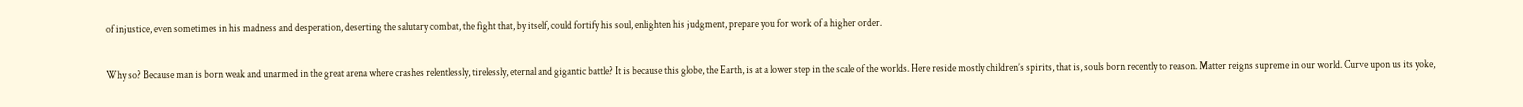of injustice, even sometimes in his madness and desperation, deserting the salutary combat, the fight that, by itself, could fortify his soul, enlighten his judgment, prepare you for work of a higher order.

Why so? Because man is born weak and unarmed in the great arena where crashes relentlessly, tirelessly, eternal and gigantic battle? It is because this globe, the Earth, is at a lower step in the scale of the worlds. Here reside mostly children’s spirits, that is, souls born recently to reason. Matter reigns supreme in our world. Curve upon us its yoke,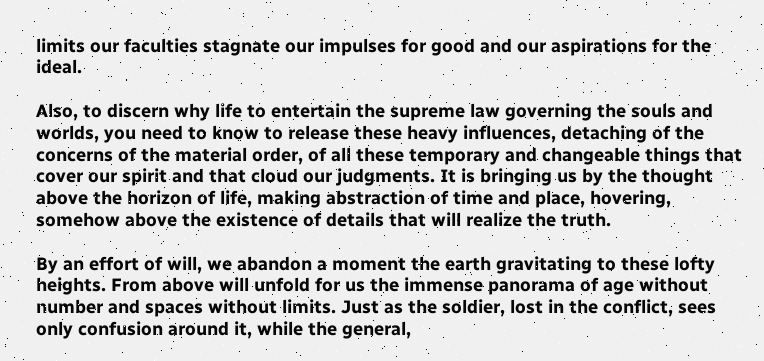limits our faculties stagnate our impulses for good and our aspirations for the ideal.

Also, to discern why life to entertain the supreme law governing the souls and worlds, you need to know to release these heavy influences, detaching of the concerns of the material order, of all these temporary and changeable things that cover our spirit and that cloud our judgments. It is bringing us by the thought above the horizon of life, making abstraction of time and place, hovering, somehow above the existence of details that will realize the truth.

By an effort of will, we abandon a moment the earth gravitating to these lofty heights. From above will unfold for us the immense panorama of age without number and spaces without limits. Just as the soldier, lost in the conflict, sees only confusion around it, while the general,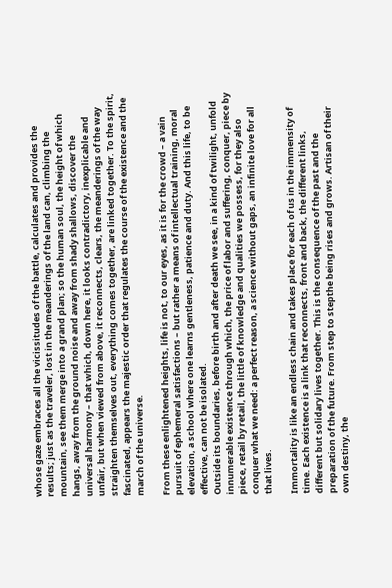whose gaze embraces all the vicissitudes of the battle, calculates and provides the results; just as the traveler, lost in the meanderings of the land can, climbing the mountain, see them merge into a grand plan; so the human soul, the height of which hangs, away from the ground noise and away from shady shallows, discover the universal harmony – that which, down here, it looks contradictory, inexplicable and unfair, but when viewed from above, it reconnects, clears, the meanderings of the way straighten themselves out, everything comes together, are linked together. To the spirit, fascinated, appears the majestic order that regulates the course of the existence and the march of the universe.

From these enlightened heights, life is not, to our eyes, as it is for the crowd – a vain pursuit of ephemeral satisfactions – but rather a means of intellectual training, moral elevation, a school where one learns gentleness, patience and duty. And this life, to be effective, can not be isolated.
Outside its boundaries, before birth and after death we see, in a kind of twilight, unfold innumerable existence through which, the price of labor and suffering, conquer, piece by piece, retail by retail, the little of knowledge and qualities we possess, for they also conquer what we need: a perfect reason, a science without gaps, an infinite love for all that lives.

Immortality is like an endless chain and takes place for each of us in the immensity of time. Each existence is a link that reconnects, front and back, the different links, different but solidary lives together. This is the consequence of the past and the preparation of the future. From step to stepthe being rises and grows. Artisan of their own destiny, the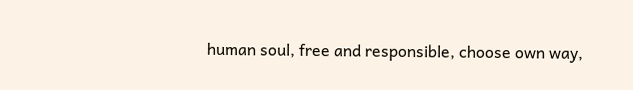human soul, free and responsible, choose own way,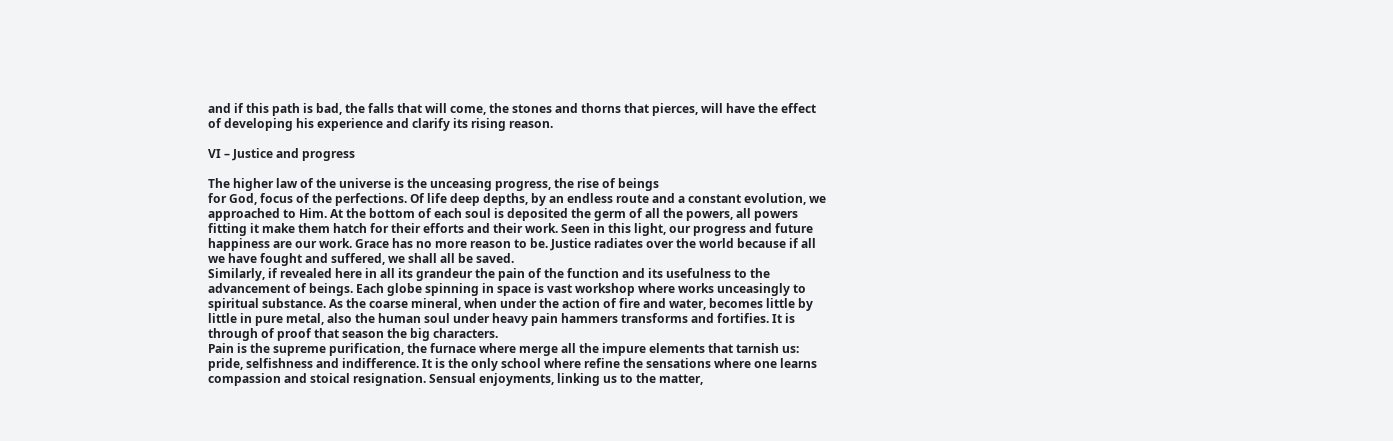and if this path is bad, the falls that will come, the stones and thorns that pierces, will have the effect of developing his experience and clarify its rising reason.

VI – Justice and progress

The higher law of the universe is the unceasing progress, the rise of beings
for God, focus of the perfections. Of life deep depths, by an endless route and a constant evolution, we approached to Him. At the bottom of each soul is deposited the germ of all the powers, all powers fitting it make them hatch for their efforts and their work. Seen in this light, our progress and future happiness are our work. Grace has no more reason to be. Justice radiates over the world because if all we have fought and suffered, we shall all be saved.
Similarly, if revealed here in all its grandeur the pain of the function and its usefulness to the advancement of beings. Each globe spinning in space is vast workshop where works unceasingly to spiritual substance. As the coarse mineral, when under the action of fire and water, becomes little by little in pure metal, also the human soul under heavy pain hammers transforms and fortifies. It is through of proof that season the big characters.
Pain is the supreme purification, the furnace where merge all the impure elements that tarnish us: pride, selfishness and indifference. It is the only school where refine the sensations where one learns compassion and stoical resignation. Sensual enjoyments, linking us to the matter,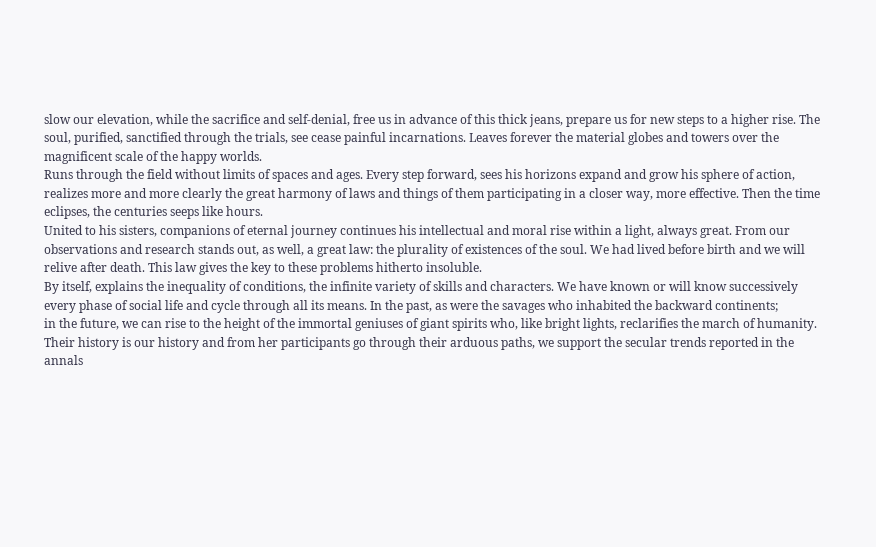slow our elevation, while the sacrifice and self-denial, free us in advance of this thick jeans, prepare us for new steps to a higher rise. The soul, purified, sanctified through the trials, see cease painful incarnations. Leaves forever the material globes and towers over the magnificent scale of the happy worlds.
Runs through the field without limits of spaces and ages. Every step forward, sees his horizons expand and grow his sphere of action, realizes more and more clearly the great harmony of laws and things of them participating in a closer way, more effective. Then the time eclipses, the centuries seeps like hours.
United to his sisters, companions of eternal journey continues his intellectual and moral rise within a light, always great. From our observations and research stands out, as well, a great law: the plurality of existences of the soul. We had lived before birth and we will relive after death. This law gives the key to these problems hitherto insoluble.
By itself, explains the inequality of conditions, the infinite variety of skills and characters. We have known or will know successively every phase of social life and cycle through all its means. In the past, as were the savages who inhabited the backward continents;
in the future, we can rise to the height of the immortal geniuses of giant spirits who, like bright lights, reclarifies the march of humanity. Their history is our history and from her participants go through their arduous paths, we support the secular trends reported in the annals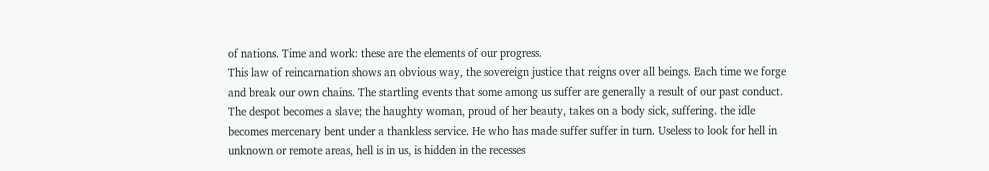of nations. Time and work: these are the elements of our progress.
This law of reincarnation shows an obvious way, the sovereign justice that reigns over all beings. Each time we forge and break our own chains. The startling events that some among us suffer are generally a result of our past conduct. The despot becomes a slave; the haughty woman, proud of her beauty, takes on a body sick, suffering. the idle becomes mercenary bent under a thankless service. He who has made suffer suffer in turn. Useless to look for hell in unknown or remote areas, hell is in us, is hidden in the recesses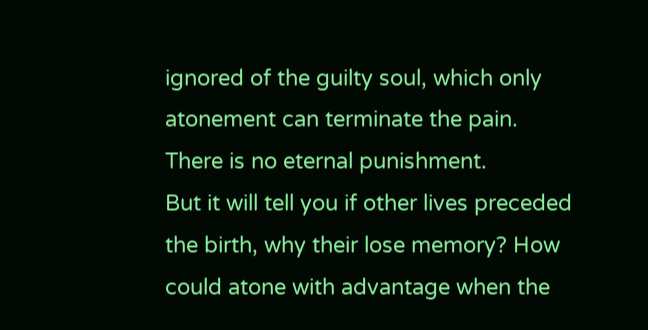ignored of the guilty soul, which only atonement can terminate the pain. There is no eternal punishment.
But it will tell you if other lives preceded the birth, why their lose memory? How could atone with advantage when the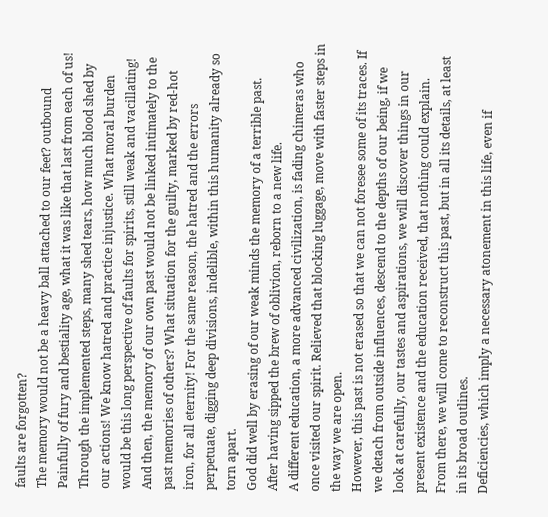faults are forgotten?
The memory would not be a heavy ball attached to our feet? outbound Painfully of fury and bestiality age, what it was like that last from each of us!
Through the implemented steps, many shed tears, how much blood shed by our actions! We know hatred and practice injustice. What moral burden would be this long perspective of faults for spirits, still weak and vacillating!
And then, the memory of our own past would not be linked intimately to the past memories of others? What situation for the guilty, marked by red-hot iron, for all eternity! For the same reason, the hatred and the errors perpetuate, digging deep divisions, indelible, within this humanity already so torn apart.
God did well by erasing of our weak minds the memory of a terrible past.
After having sipped the brew of oblivion, reborn to a new life.
A different education, a more advanced civilization, is fading chimeras who once visited our spirit. Relieved that blocking luggage, move with faster steps in the way we are open.
However, this past is not erased so that we can not foresee some of its traces. If we detach from outside influences, descend to the depths of our being, if we look at carefully, our tastes and aspirations, we will discover things in our present existence and the education received, that nothing could explain. From there, we will come to reconstruct this past, but in all its details, at least in its broad outlines.
Deficiencies, which imply a necessary atonement in this life, even if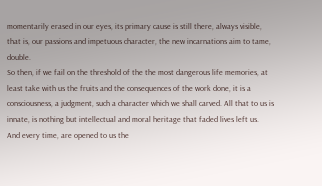momentarily erased in our eyes, its primary cause is still there, always visible, that is, our passions and impetuous character, the new incarnations aim to tame, double.
So then, if we fail on the threshold of the the most dangerous life memories, at least take with us the fruits and the consequences of the work done, it is a consciousness, a judgment, such a character which we shall carved. All that to us is innate, is nothing but intellectual and moral heritage that faded lives left us.
And every time, are opened to us the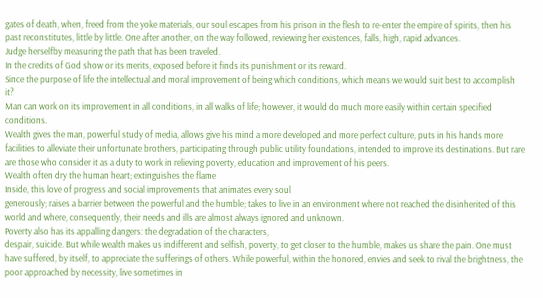gates of death, when, freed from the yoke materials, our soul escapes from his prison in the flesh to re-enter the empire of spirits, then his past reconstitutes, little by little. One after another, on the way followed, reviewing her existences, falls, high, rapid advances.
Judge herselfby measuring the path that has been traveled.
In the credits of God show or its merits, exposed before it finds its punishment or its reward.
Since the purpose of life the intellectual and moral improvement of being which conditions, which means we would suit best to accomplish it?
Man can work on its improvement in all conditions, in all walks of life; however, it would do much more easily within certain specified conditions.
Wealth gives the man, powerful study of media, allows give his mind a more developed and more perfect culture, puts in his hands more facilities to alleviate their unfortunate brothers, participating through public utility foundations, intended to improve its destinations. But rare are those who consider it as a duty to work in relieving poverty, education and improvement of his peers.
Wealth often dry the human heart; extinguishes the flame
Inside, this love of progress and social improvements that animates every soul
generously; raises a barrier between the powerful and the humble; takes to live in an environment where not reached the disinherited of this world and where, consequently, their needs and ills are almost always ignored and unknown.
Poverty also has its appalling dangers: the degradation of the characters,
despair, suicide. But while wealth makes us indifferent and selfish, poverty, to get closer to the humble, makes us share the pain. One must have suffered, by itself, to appreciate the sufferings of others. While powerful, within the honored, envies and seek to rival the brightness, the poor approached by necessity, live sometimes in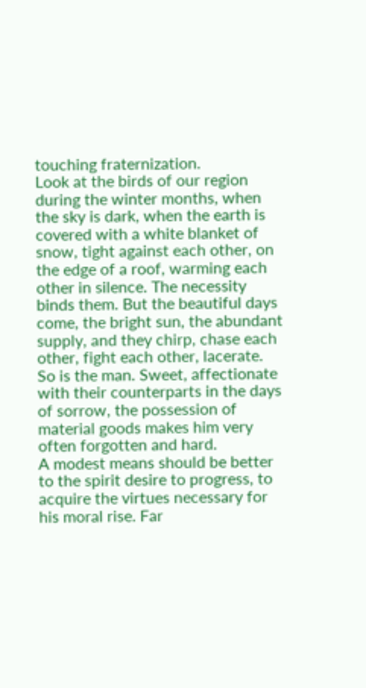touching fraternization.
Look at the birds of our region during the winter months, when the sky is dark, when the earth is covered with a white blanket of snow, tight against each other, on the edge of a roof, warming each other in silence. The necessity binds them. But the beautiful days come, the bright sun, the abundant supply, and they chirp, chase each other, fight each other, lacerate.
So is the man. Sweet, affectionate with their counterparts in the days of sorrow, the possession of material goods makes him very often forgotten and hard.
A modest means should be better to the spirit desire to progress, to acquire the virtues necessary for his moral rise. Far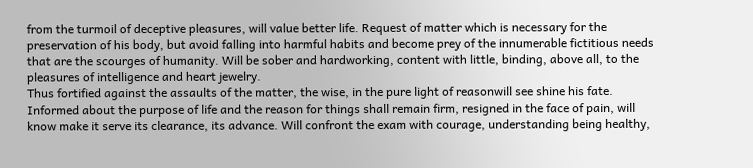from the turmoil of deceptive pleasures, will value better life. Request of matter which is necessary for the preservation of his body, but avoid falling into harmful habits and become prey of the innumerable fictitious needs that are the scourges of humanity. Will be sober and hardworking, content with little, binding, above all, to the pleasures of intelligence and heart jewelry.
Thus fortified against the assaults of the matter, the wise, in the pure light of reasonwill see shine his fate. Informed about the purpose of life and the reason for things shall remain firm, resigned in the face of pain, will know make it serve its clearance, its advance. Will confront the exam with courage, understanding being healthy,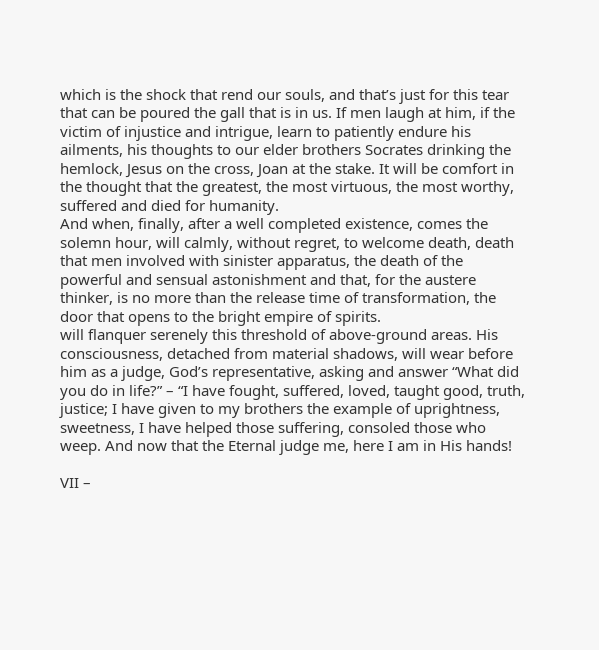which is the shock that rend our souls, and that’s just for this tear that can be poured the gall that is in us. If men laugh at him, if the victim of injustice and intrigue, learn to patiently endure his ailments, his thoughts to our elder brothers Socrates drinking the hemlock, Jesus on the cross, Joan at the stake. It will be comfort in the thought that the greatest, the most virtuous, the most worthy, suffered and died for humanity.
And when, finally, after a well completed existence, comes the solemn hour, will calmly, without regret, to welcome death, death that men involved with sinister apparatus, the death of the powerful and sensual astonishment and that, for the austere thinker, is no more than the release time of transformation, the door that opens to the bright empire of spirits.
will flanquer serenely this threshold of above-ground areas. His consciousness, detached from material shadows, will wear before him as a judge, God’s representative, asking and answer “What did you do in life?” – “I have fought, suffered, loved, taught good, truth, justice; I have given to my brothers the example of uprightness, sweetness, I have helped those suffering, consoled those who weep. And now that the Eternal judge me, here I am in His hands!

VII –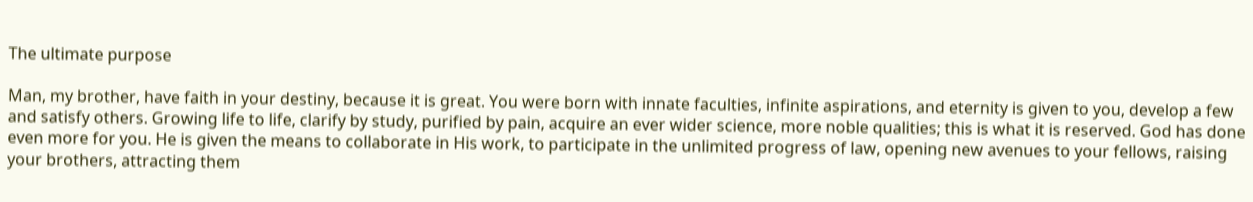The ultimate purpose

Man, my brother, have faith in your destiny, because it is great. You were born with innate faculties, infinite aspirations, and eternity is given to you, develop a few and satisfy others. Growing life to life, clarify by study, purified by pain, acquire an ever wider science, more noble qualities; this is what it is reserved. God has done even more for you. He is given the means to collaborate in His work, to participate in the unlimited progress of law, opening new avenues to your fellows, raising your brothers, attracting them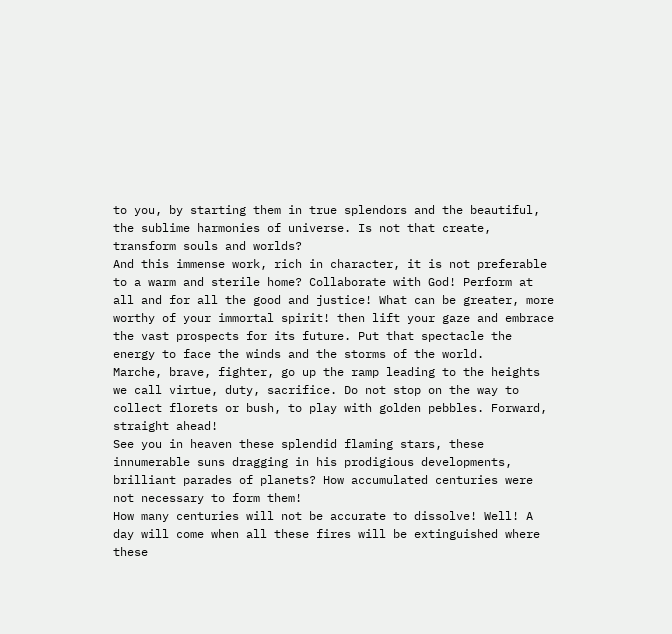to you, by starting them in true splendors and the beautiful, the sublime harmonies of universe. Is not that create, transform souls and worlds?
And this immense work, rich in character, it is not preferable to a warm and sterile home? Collaborate with God! Perform at all and for all the good and justice! What can be greater, more worthy of your immortal spirit! then lift your gaze and embrace the vast prospects for its future. Put that spectacle the energy to face the winds and the storms of the world.
Marche, brave, fighter, go up the ramp leading to the heights we call virtue, duty, sacrifice. Do not stop on the way to collect florets or bush, to play with golden pebbles. Forward, straight ahead!
See you in heaven these splendid flaming stars, these innumerable suns dragging in his prodigious developments, brilliant parades of planets? How accumulated centuries were not necessary to form them!
How many centuries will not be accurate to dissolve! Well! A day will come when all these fires will be extinguished where these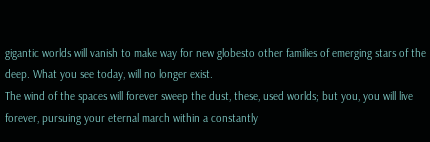gigantic worlds will vanish to make way for new globesto other families of emerging stars of the deep. What you see today, will no longer exist.
The wind of the spaces will forever sweep the dust, these, used worlds; but you, you will live forever, pursuing your eternal march within a constantly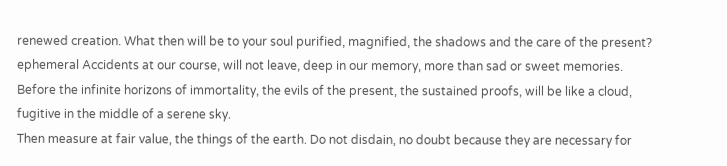renewed creation. What then will be to your soul purified, magnified, the shadows and the care of the present? ephemeral Accidents at our course, will not leave, deep in our memory, more than sad or sweet memories. Before the infinite horizons of immortality, the evils of the present, the sustained proofs, will be like a cloud, fugitive in the middle of a serene sky.
Then measure at fair value, the things of the earth. Do not disdain, no doubt because they are necessary for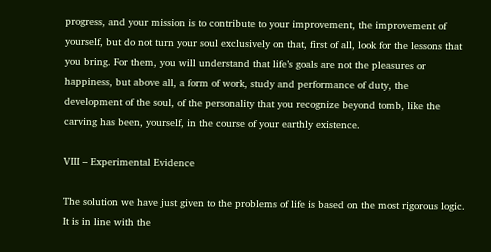progress, and your mission is to contribute to your improvement, the improvement of yourself, but do not turn your soul exclusively on that, first of all, look for the lessons that you bring. For them, you will understand that life’s goals are not the pleasures or happiness, but above all, a form of work, study and performance of duty, the development of the soul, of the personality that you recognize beyond tomb, like the carving has been, yourself, in the course of your earthly existence.

VIII – Experimental Evidence

The solution we have just given to the problems of life is based on the most rigorous logic. It is in line with the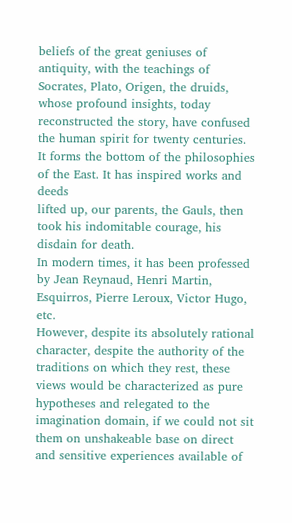beliefs of the great geniuses of antiquity, with the teachings of Socrates, Plato, Origen, the druids, whose profound insights, today reconstructed the story, have confused the human spirit for twenty centuries.
It forms the bottom of the philosophies of the East. It has inspired works and deeds
lifted up, our parents, the Gauls, then took his indomitable courage, his disdain for death.
In modern times, it has been professed by Jean Reynaud, Henri Martin, Esquirros, Pierre Leroux, Victor Hugo, etc.
However, despite its absolutely rational character, despite the authority of the traditions on which they rest, these views would be characterized as pure hypotheses and relegated to the imagination domain, if we could not sit them on unshakeable base on direct and sensitive experiences available of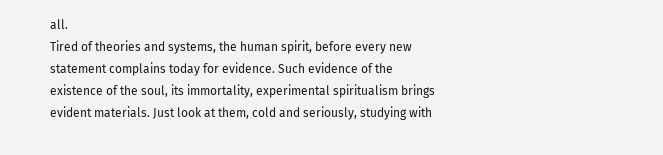all.
Tired of theories and systems, the human spirit, before every new statement complains today for evidence. Such evidence of the existence of the soul, its immortality, experimental spiritualism brings evident materials. Just look at them, cold and seriously, studying with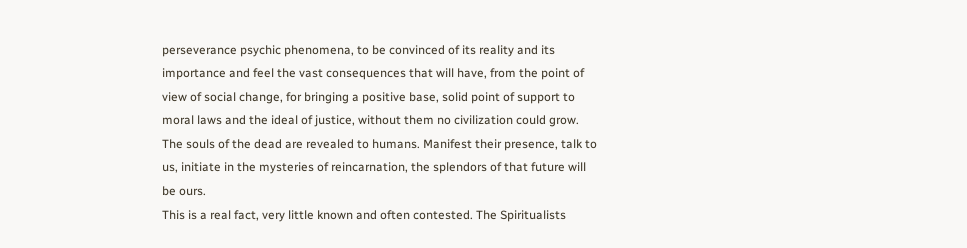perseverance psychic phenomena, to be convinced of its reality and its importance and feel the vast consequences that will have, from the point of view of social change, for bringing a positive base, solid point of support to moral laws and the ideal of justice, without them no civilization could grow.
The souls of the dead are revealed to humans. Manifest their presence, talk to us, initiate in the mysteries of reincarnation, the splendors of that future will be ours.
This is a real fact, very little known and often contested. The Spiritualists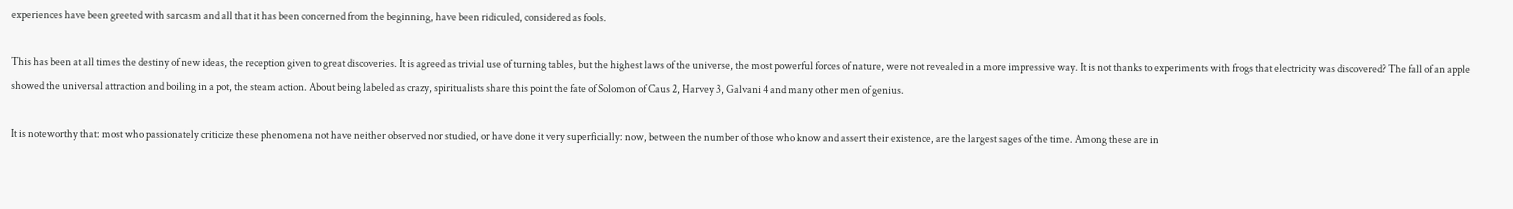experiences have been greeted with sarcasm and all that it has been concerned from the beginning, have been ridiculed, considered as fools.

This has been at all times the destiny of new ideas, the reception given to great discoveries. It is agreed as trivial use of turning tables, but the highest laws of the universe, the most powerful forces of nature, were not revealed in a more impressive way. It is not thanks to experiments with frogs that electricity was discovered? The fall of an apple showed the universal attraction and boiling in a pot, the steam action. About being labeled as crazy, spiritualists share this point the fate of Solomon of Caus 2, Harvey 3, Galvani 4 and many other men of genius.

It is noteworthy that: most who passionately criticize these phenomena not have neither observed nor studied, or have done it very superficially: now, between the number of those who know and assert their existence, are the largest sages of the time. Among these are in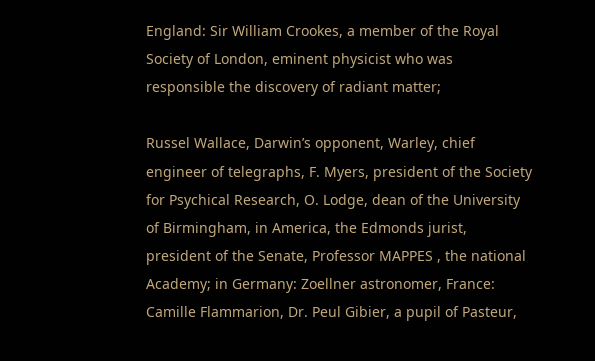England: Sir William Crookes, a member of the Royal Society of London, eminent physicist who was responsible the discovery of radiant matter;

Russel Wallace, Darwin’s opponent, Warley, chief engineer of telegraphs, F. Myers, president of the Society for Psychical Research, O. Lodge, dean of the University of Birmingham, in America, the Edmonds jurist, president of the Senate, Professor MAPPES , the national Academy; in Germany: Zoellner astronomer, France: Camille Flammarion, Dr. Peul Gibier, a pupil of Pasteur,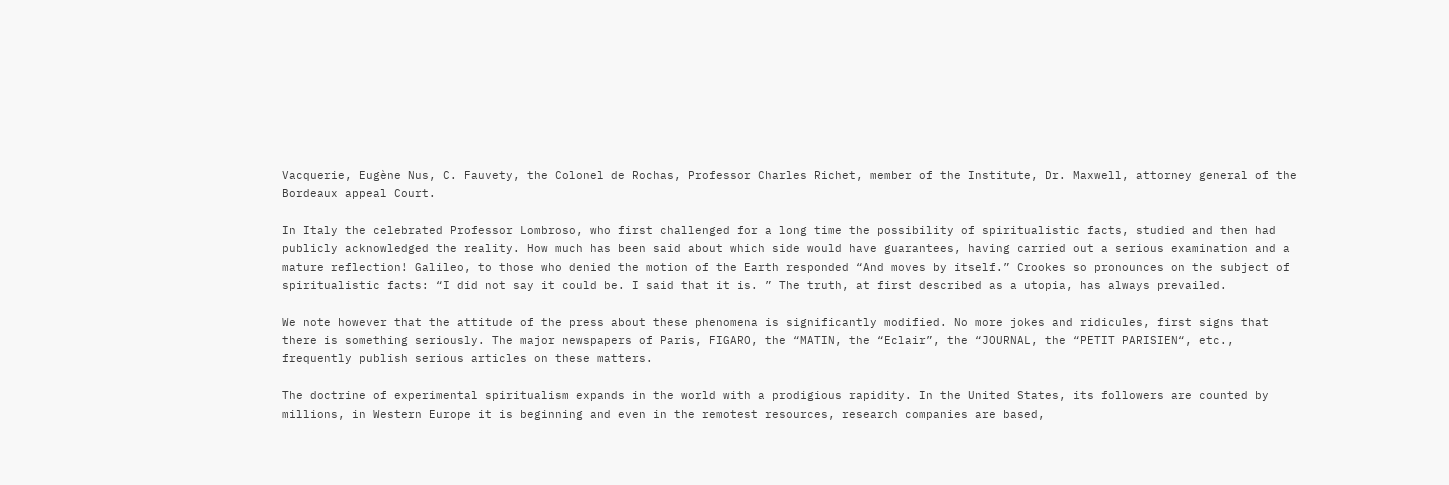Vacquerie, Eugène Nus, C. Fauvety, the Colonel de Rochas, Professor Charles Richet, member of the Institute, Dr. Maxwell, attorney general of the Bordeaux appeal Court.

In Italy the celebrated Professor Lombroso, who first challenged for a long time the possibility of spiritualistic facts, studied and then had publicly acknowledged the reality. How much has been said about which side would have guarantees, having carried out a serious examination and a mature reflection! Galileo, to those who denied the motion of the Earth responded “And moves by itself.” Crookes so pronounces on the subject of spiritualistic facts: “I did not say it could be. I said that it is. ” The truth, at first described as a utopia, has always prevailed.

We note however that the attitude of the press about these phenomena is significantly modified. No more jokes and ridicules, first signs that there is something seriously. The major newspapers of Paris, FIGARO, the “MATIN, the “Eclair”, the “JOURNAL, the “PETIT PARISIEN“, etc., frequently publish serious articles on these matters.

The doctrine of experimental spiritualism expands in the world with a prodigious rapidity. In the United States, its followers are counted by millions, in Western Europe it is beginning and even in the remotest resources, research companies are based,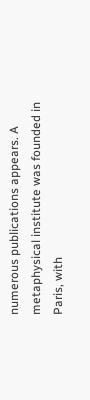numerous publications appears. A metaphysical institute was founded in Paris, with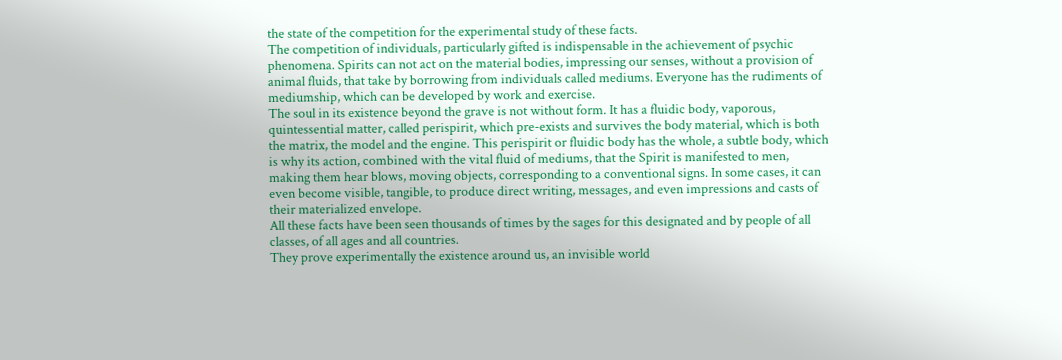the state of the competition for the experimental study of these facts.
The competition of individuals, particularly gifted is indispensable in the achievement of psychic phenomena. Spirits can not act on the material bodies, impressing our senses, without a provision of animal fluids, that take by borrowing from individuals called mediums. Everyone has the rudiments of mediumship, which can be developed by work and exercise.
The soul in its existence beyond the grave is not without form. It has a fluidic body, vaporous, quintessential matter, called perispirit, which pre-exists and survives the body material, which is both the matrix, the model and the engine. This perispirit or fluidic body has the whole, a subtle body, which is why its action, combined with the vital fluid of mediums, that the Spirit is manifested to men, making them hear blows, moving objects, corresponding to a conventional signs. In some cases, it can even become visible, tangible, to produce direct writing, messages, and even impressions and casts of their materialized envelope.
All these facts have been seen thousands of times by the sages for this designated and by people of all classes, of all ages and all countries.
They prove experimentally the existence around us, an invisible world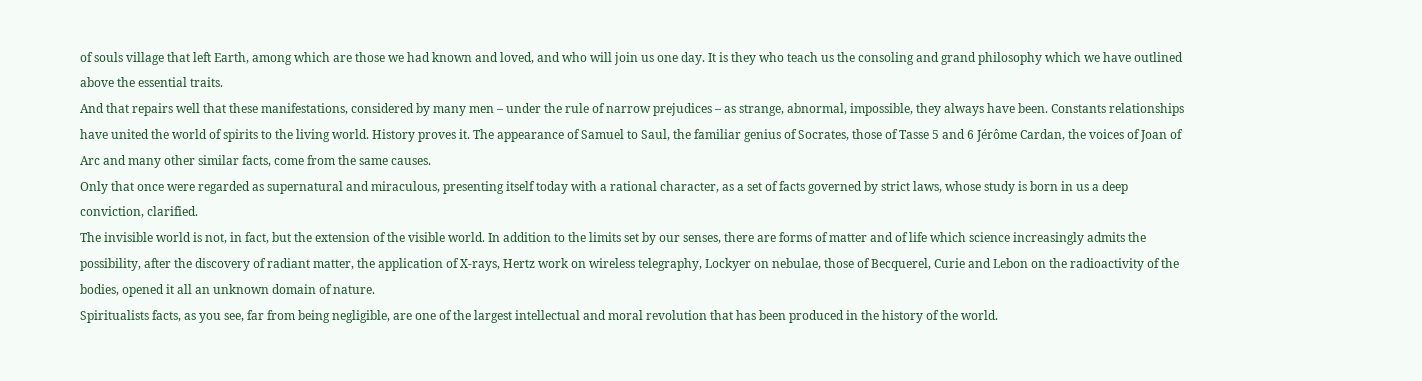of souls village that left Earth, among which are those we had known and loved, and who will join us one day. It is they who teach us the consoling and grand philosophy which we have outlined above the essential traits.
And that repairs well that these manifestations, considered by many men – under the rule of narrow prejudices – as strange, abnormal, impossible, they always have been. Constants relationships have united the world of spirits to the living world. History proves it. The appearance of Samuel to Saul, the familiar genius of Socrates, those of Tasse 5 and 6 Jérôme Cardan, the voices of Joan of Arc and many other similar facts, come from the same causes.
Only that once were regarded as supernatural and miraculous, presenting itself today with a rational character, as a set of facts governed by strict laws, whose study is born in us a deep conviction, clarified.
The invisible world is not, in fact, but the extension of the visible world. In addition to the limits set by our senses, there are forms of matter and of life which science increasingly admits the possibility, after the discovery of radiant matter, the application of X-rays, Hertz work on wireless telegraphy, Lockyer on nebulae, those of Becquerel, Curie and Lebon on the radioactivity of the bodies, opened it all an unknown domain of nature.
Spiritualists facts, as you see, far from being negligible, are one of the largest intellectual and moral revolution that has been produced in the history of the world.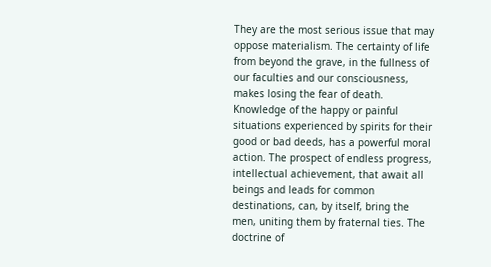They are the most serious issue that may oppose materialism. The certainty of life from beyond the grave, in the fullness of our faculties and our consciousness, makes losing the fear of death. Knowledge of the happy or painful situations experienced by spirits for their good or bad deeds, has a powerful moral action. The prospect of endless progress, intellectual achievement, that await all beings and leads for common destinations, can, by itself, bring the men, uniting them by fraternal ties. The doctrine of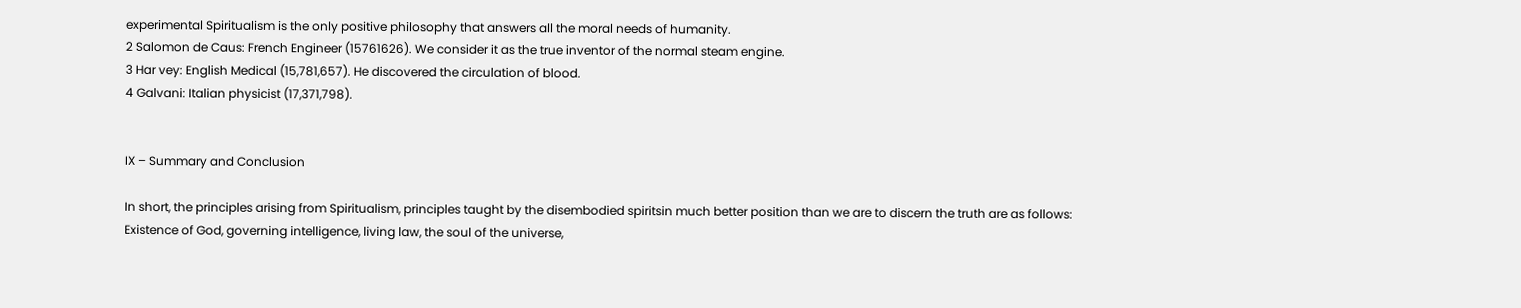experimental Spiritualism is the only positive philosophy that answers all the moral needs of humanity.
2 Salomon de Caus: French Engineer (15761626). We consider it as the true inventor of the normal steam engine.
3 Har vey: English Medical (15,781,657). He discovered the circulation of blood.
4 Galvani: Italian physicist (17,371,798).


IX – Summary and Conclusion

In short, the principles arising from Spiritualism, principles taught by the disembodied spiritsin much better position than we are to discern the truth are as follows:
Existence of God, governing intelligence, living law, the soul of the universe,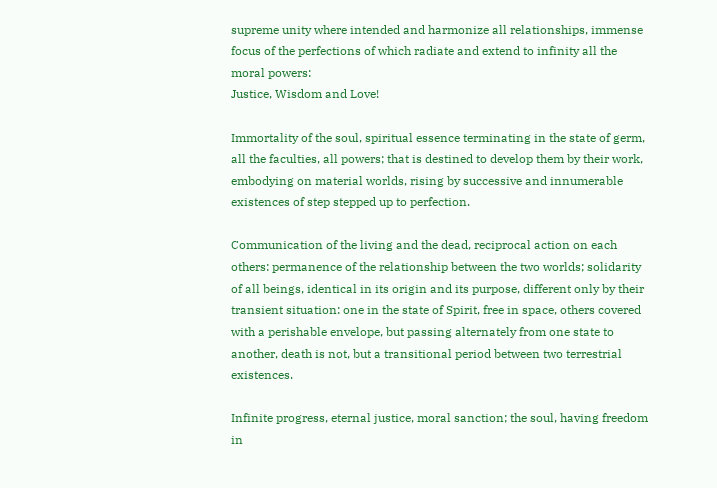supreme unity where intended and harmonize all relationships, immense focus of the perfections of which radiate and extend to infinity all the moral powers:
Justice, Wisdom and Love!

Immortality of the soul, spiritual essence terminating in the state of germ, all the faculties, all powers; that is destined to develop them by their work, embodying on material worlds, rising by successive and innumerable existences of step stepped up to perfection.

Communication of the living and the dead, reciprocal action on each others: permanence of the relationship between the two worlds; solidarity of all beings, identical in its origin and its purpose, different only by their transient situation: one in the state of Spirit, free in space, others covered with a perishable envelope, but passing alternately from one state to another, death is not, but a transitional period between two terrestrial existences.

Infinite progress, eternal justice, moral sanction; the soul, having freedom in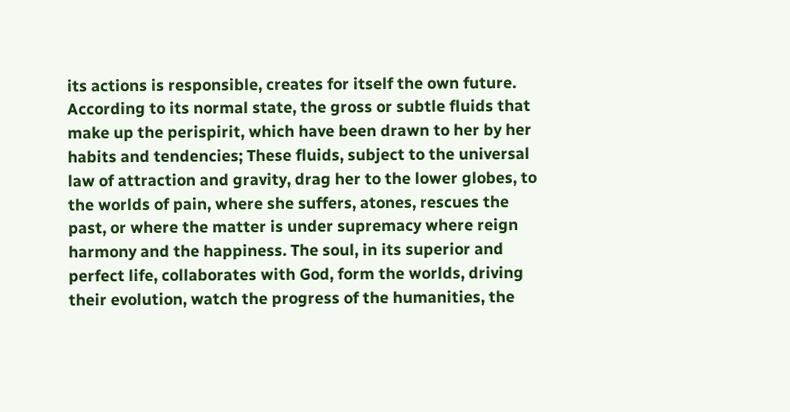its actions is responsible, creates for itself the own future. According to its normal state, the gross or subtle fluids that make up the perispirit, which have been drawn to her by her habits and tendencies; These fluids, subject to the universal law of attraction and gravity, drag her to the lower globes, to the worlds of pain, where she suffers, atones, rescues the past, or where the matter is under supremacy where reign harmony and the happiness. The soul, in its superior and perfect life, collaborates with God, form the worlds, driving their evolution, watch the progress of the humanities, the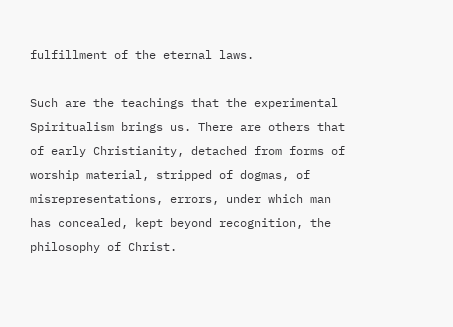fulfillment of the eternal laws.

Such are the teachings that the experimental Spiritualism brings us. There are others that of early Christianity, detached from forms of worship material, stripped of dogmas, of misrepresentations, errors, under which man has concealed, kept beyond recognition, the philosophy of Christ.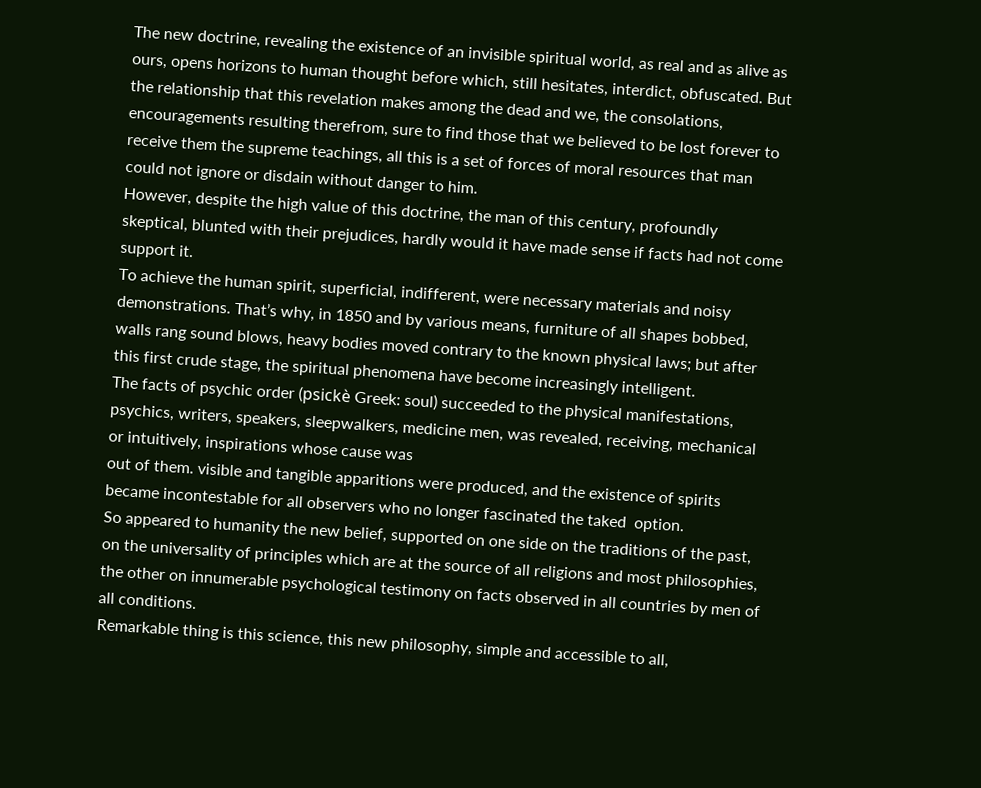The new doctrine, revealing the existence of an invisible spiritual world, as real and as alive as ours, opens horizons to human thought before which, still hesitates, interdict, obfuscated. But the relationship that this revelation makes among the dead and we, the consolations, encouragements resulting therefrom, sure to find those that we believed to be lost forever to receive them the supreme teachings, all this is a set of forces of moral resources that man could not ignore or disdain without danger to him.
However, despite the high value of this doctrine, the man of this century, profoundly skeptical, blunted with their prejudices, hardly would it have made sense if facts had not come support it.
To achieve the human spirit, superficial, indifferent, were necessary materials and noisy demonstrations. That’s why, in 1850 and by various means, furniture of all shapes bobbed, walls rang sound blows, heavy bodies moved contrary to the known physical laws; but after this first crude stage, the spiritual phenomena have become increasingly intelligent.
The facts of psychic order (psickè Greek: soul) succeeded to the physical manifestations, psychics, writers, speakers, sleepwalkers, medicine men, was revealed, receiving, mechanical or intuitively, inspirations whose cause was
out of them. visible and tangible apparitions were produced, and the existence of spirits became incontestable for all observers who no longer fascinated the taked  option.
So appeared to humanity the new belief, supported on one side on the traditions of the past, on the universality of principles which are at the source of all religions and most philosophies, the other on innumerable psychological testimony on facts observed in all countries by men of all conditions.
Remarkable thing is this science, this new philosophy, simple and accessible to all,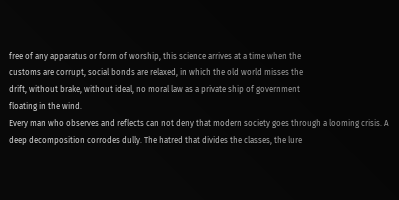free of any apparatus or form of worship, this science arrives at a time when the
customs are corrupt, social bonds are relaxed, in which the old world misses the
drift, without brake, without ideal, no moral law as a private ship of government
floating in the wind.
Every man who observes and reflects can not deny that modern society goes through a looming crisis. A deep decomposition corrodes dully. The hatred that divides the classes, the lure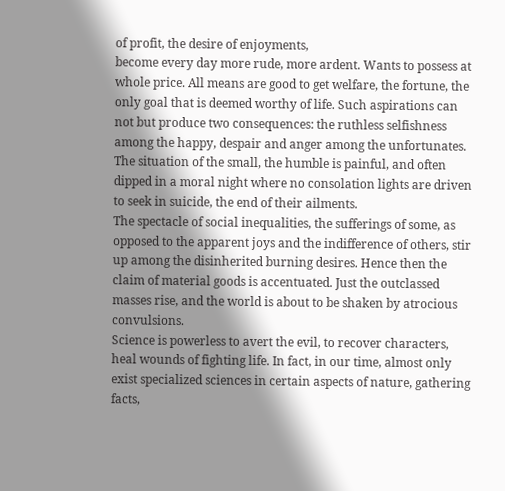of profit, the desire of enjoyments,
become every day more rude, more ardent. Wants to possess at whole price. All means are good to get welfare, the fortune, the only goal that is deemed worthy of life. Such aspirations can not but produce two consequences: the ruthless selfishness among the happy, despair and anger among the unfortunates. The situation of the small, the humble is painful, and often dipped in a moral night where no consolation lights are driven to seek in suicide, the end of their ailments.
The spectacle of social inequalities, the sufferings of some, as opposed to the apparent joys and the indifference of others, stir up among the disinherited burning desires. Hence then the claim of material goods is accentuated. Just the outclassed masses rise, and the world is about to be shaken by atrocious convulsions.
Science is powerless to avert the evil, to recover characters, heal wounds of fighting life. In fact, in our time, almost only exist specialized sciences in certain aspects of nature, gathering facts,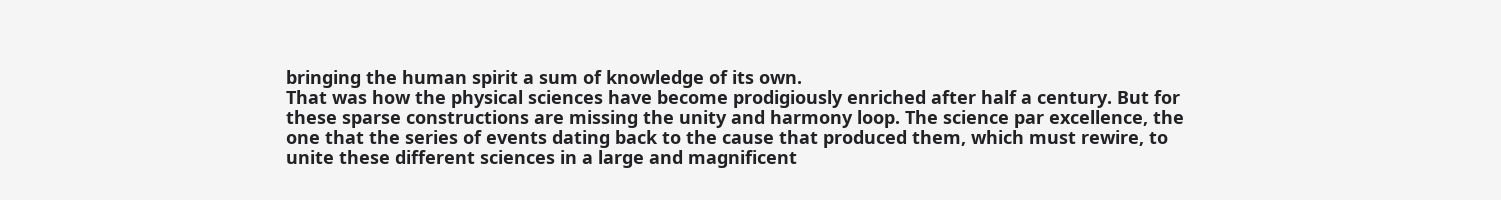bringing the human spirit a sum of knowledge of its own.
That was how the physical sciences have become prodigiously enriched after half a century. But for these sparse constructions are missing the unity and harmony loop. The science par excellence, the one that the series of events dating back to the cause that produced them, which must rewire, to unite these different sciences in a large and magnificent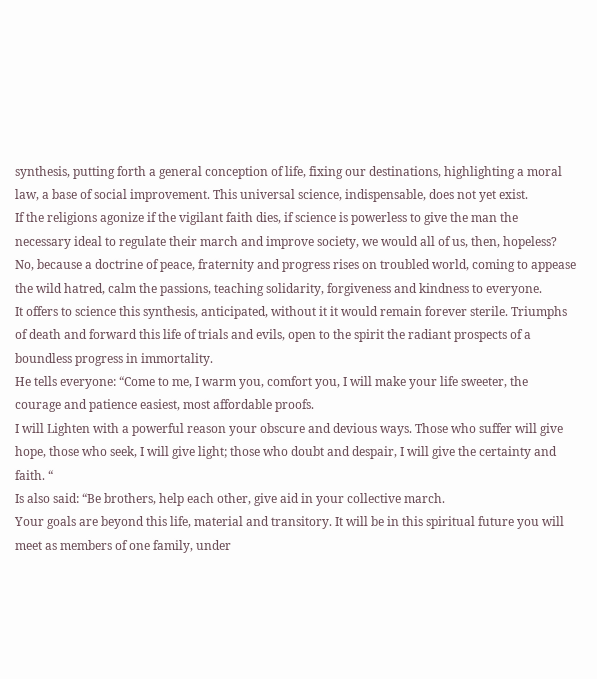synthesis, putting forth a general conception of life, fixing our destinations, highlighting a moral law, a base of social improvement. This universal science, indispensable, does not yet exist.
If the religions agonize if the vigilant faith dies, if science is powerless to give the man the necessary ideal to regulate their march and improve society, we would all of us, then, hopeless?
No, because a doctrine of peace, fraternity and progress rises on troubled world, coming to appease the wild hatred, calm the passions, teaching solidarity, forgiveness and kindness to everyone.
It offers to science this synthesis, anticipated, without it it would remain forever sterile. Triumphs of death and forward this life of trials and evils, open to the spirit the radiant prospects of a boundless progress in immortality.
He tells everyone: “Come to me, I warm you, comfort you, I will make your life sweeter, the courage and patience easiest, most affordable proofs.
I will Lighten with a powerful reason your obscure and devious ways. Those who suffer will give hope, those who seek, I will give light; those who doubt and despair, I will give the certainty and faith. “
Is also said: “Be brothers, help each other, give aid in your collective march.
Your goals are beyond this life, material and transitory. It will be in this spiritual future you will meet as members of one family, under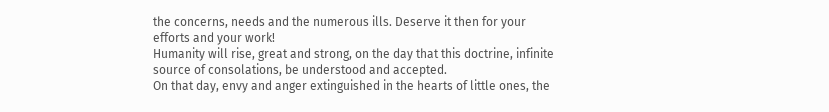the concerns, needs and the numerous ills. Deserve it then for your efforts and your work!
Humanity will rise, great and strong, on the day that this doctrine, infinite source of consolations, be understood and accepted.
On that day, envy and anger extinguished in the hearts of little ones, the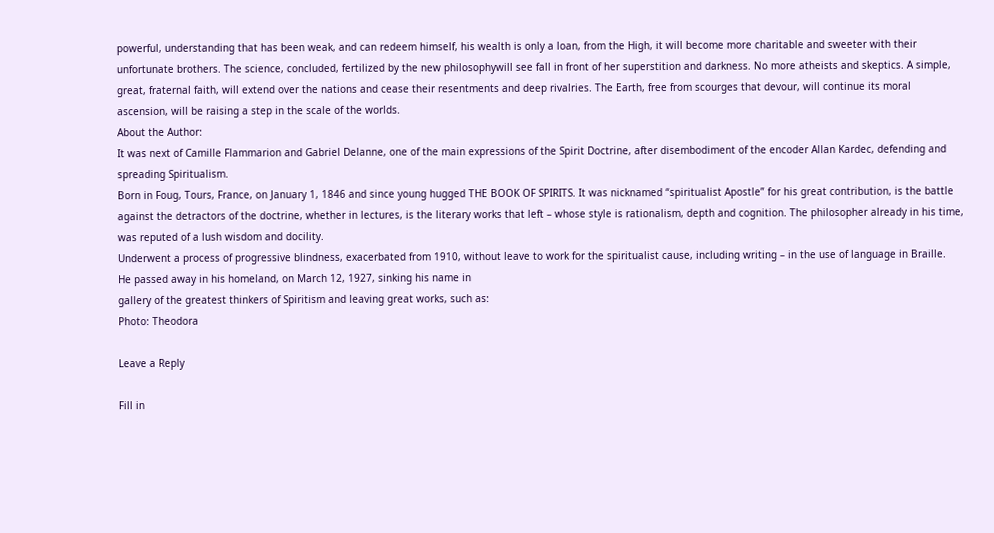powerful, understanding that has been weak, and can redeem himself, his wealth is only a loan, from the High, it will become more charitable and sweeter with their unfortunate brothers. The science, concluded, fertilized by the new philosophywill see fall in front of her superstition and darkness. No more atheists and skeptics. A simple, great, fraternal faith, will extend over the nations and cease their resentments and deep rivalries. The Earth, free from scourges that devour, will continue its moral ascension, will be raising a step in the scale of the worlds.
About the Author:
It was next of Camille Flammarion and Gabriel Delanne, one of the main expressions of the Spirit Doctrine, after disembodiment of the encoder Allan Kardec, defending and spreading Spiritualism.
Born in Foug, Tours, France, on January 1, 1846 and since young hugged THE BOOK OF SPIRITS. It was nicknamed “spiritualist Apostle” for his great contribution, is the battle against the detractors of the doctrine, whether in lectures, is the literary works that left – whose style is rationalism, depth and cognition. The philosopher already in his time, was reputed of a lush wisdom and docility.
Underwent a process of progressive blindness, exacerbated from 1910, without leave to work for the spiritualist cause, including writing – in the use of language in Braille.
He passed away in his homeland, on March 12, 1927, sinking his name in
gallery of the greatest thinkers of Spiritism and leaving great works, such as:
Photo: Theodora

Leave a Reply

Fill in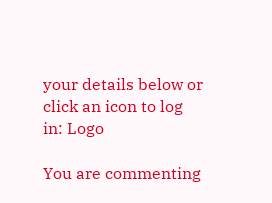your details below or click an icon to log in: Logo

You are commenting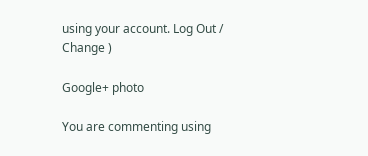using your account. Log Out /  Change )

Google+ photo

You are commenting using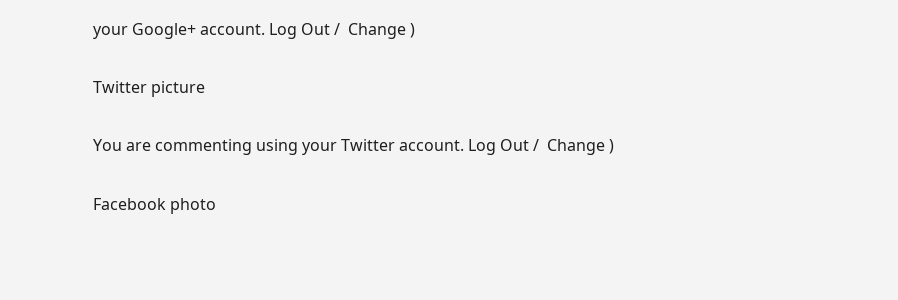your Google+ account. Log Out /  Change )

Twitter picture

You are commenting using your Twitter account. Log Out /  Change )

Facebook photo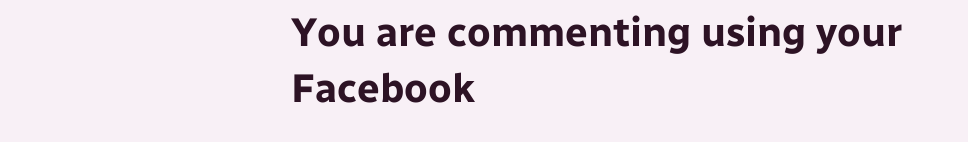You are commenting using your Facebook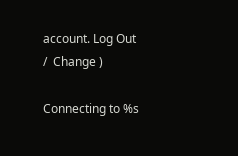account. Log Out /  Change )

Connecting to %s